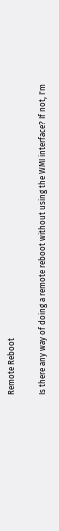Remote Reboot

Is there any way of doing a remote reboot without using the WMI interface? If not, I'm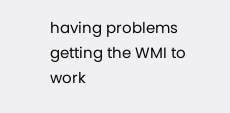having problems getting the WMI to work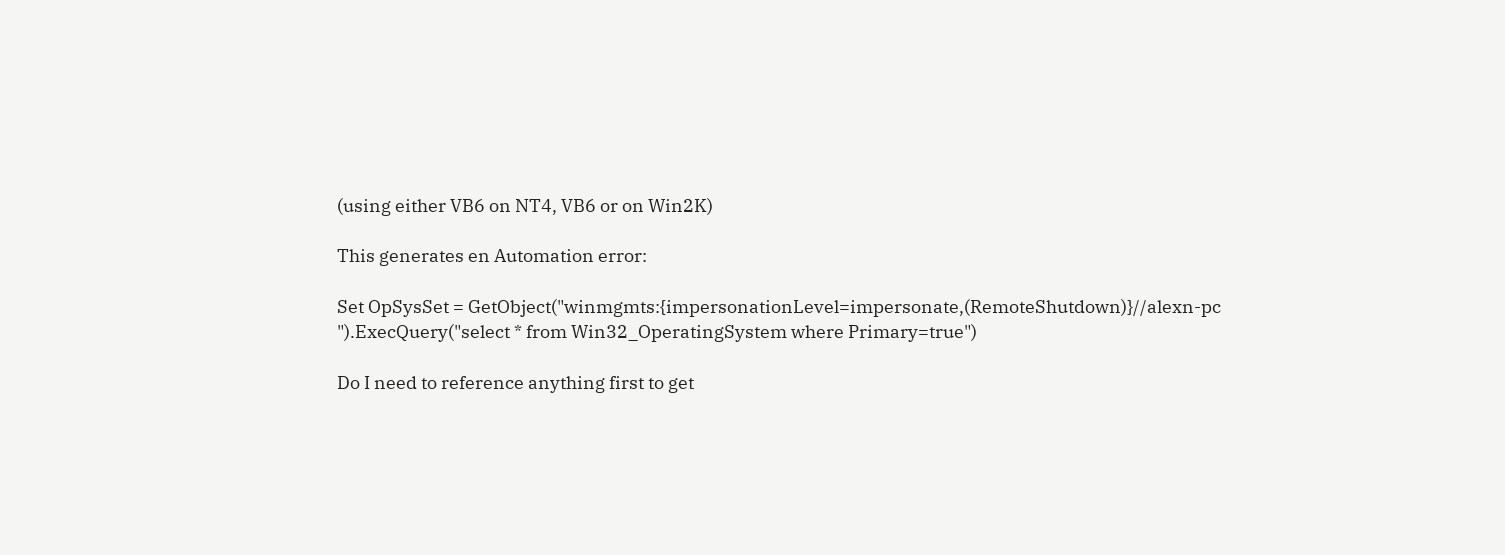(using either VB6 on NT4, VB6 or on Win2K)

This generates en Automation error:

Set OpSysSet = GetObject("winmgmts:{impersonationLevel=impersonate,(RemoteShutdown)}//alexn-pc ").ExecQuery("select * from Win32_OperatingSystem where Primary=true")

Do I need to reference anything first to get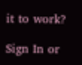it to work?

Sign In or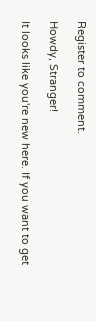Register to comment.

Howdy, Stranger!

It looks like you're new here. If you want to get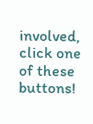involved, click one of these buttons!